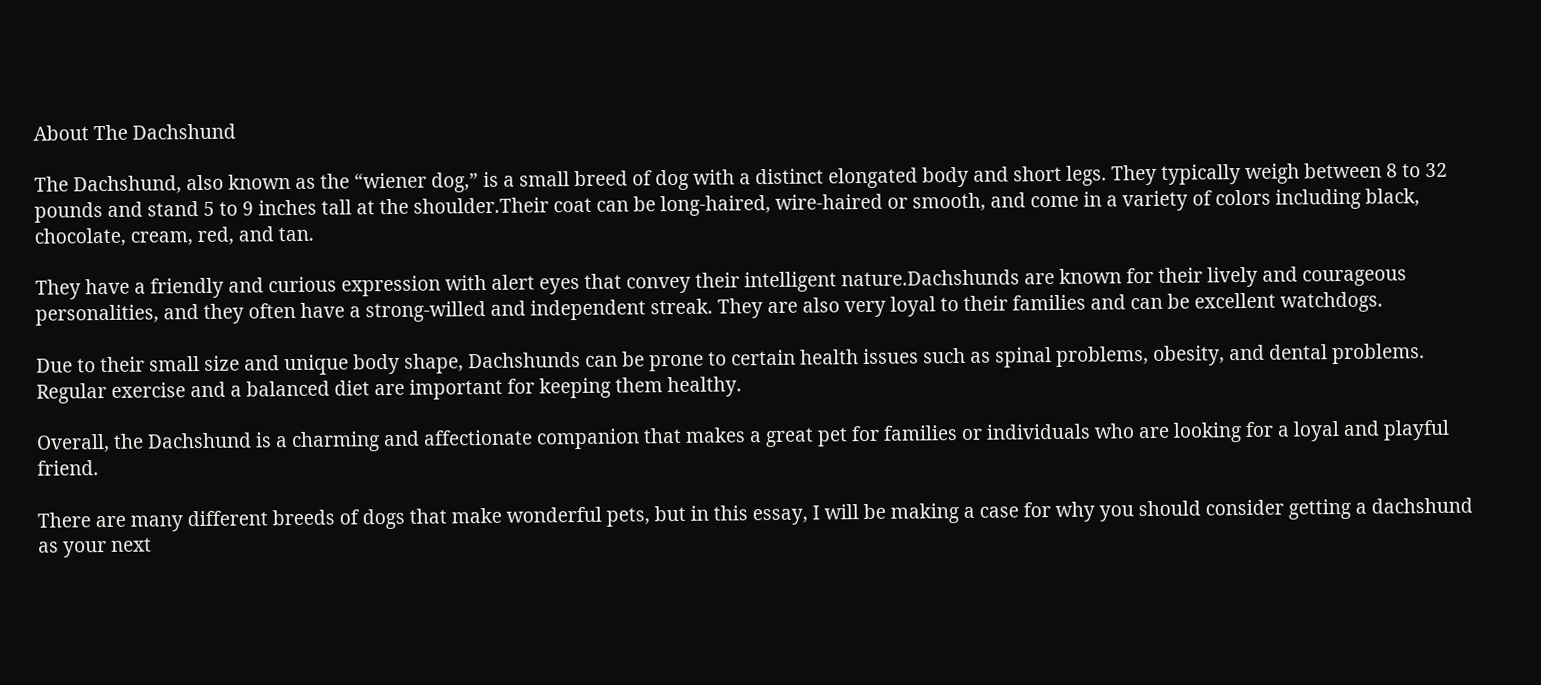About The Dachshund

The Dachshund, also known as the “wiener dog,” is a small breed of dog with a distinct elongated body and short legs. They typically weigh between 8 to 32 pounds and stand 5 to 9 inches tall at the shoulder.Their coat can be long-haired, wire-haired or smooth, and come in a variety of colors including black, chocolate, cream, red, and tan.

They have a friendly and curious expression with alert eyes that convey their intelligent nature.Dachshunds are known for their lively and courageous personalities, and they often have a strong-willed and independent streak. They are also very loyal to their families and can be excellent watchdogs.

Due to their small size and unique body shape, Dachshunds can be prone to certain health issues such as spinal problems, obesity, and dental problems. Regular exercise and a balanced diet are important for keeping them healthy.

Overall, the Dachshund is a charming and affectionate companion that makes a great pet for families or individuals who are looking for a loyal and playful friend.

There are many different breeds of dogs that make wonderful pets, but in this essay, I will be making a case for why you should consider getting a dachshund as your next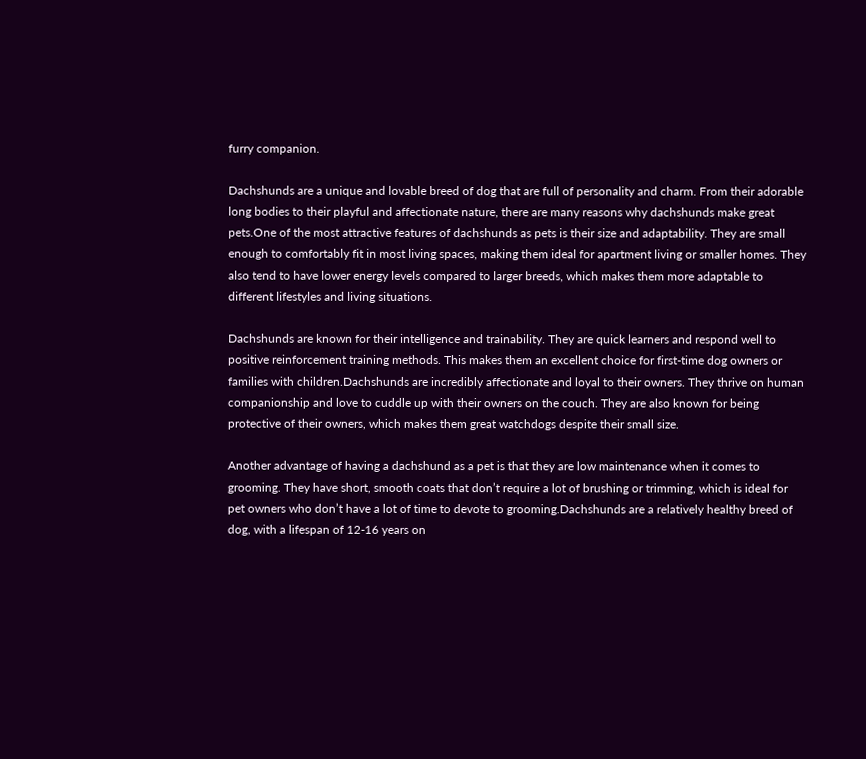furry companion.

Dachshunds are a unique and lovable breed of dog that are full of personality and charm. From their adorable long bodies to their playful and affectionate nature, there are many reasons why dachshunds make great pets.One of the most attractive features of dachshunds as pets is their size and adaptability. They are small enough to comfortably fit in most living spaces, making them ideal for apartment living or smaller homes. They also tend to have lower energy levels compared to larger breeds, which makes them more adaptable to different lifestyles and living situations.

Dachshunds are known for their intelligence and trainability. They are quick learners and respond well to positive reinforcement training methods. This makes them an excellent choice for first-time dog owners or families with children.Dachshunds are incredibly affectionate and loyal to their owners. They thrive on human companionship and love to cuddle up with their owners on the couch. They are also known for being protective of their owners, which makes them great watchdogs despite their small size.

Another advantage of having a dachshund as a pet is that they are low maintenance when it comes to grooming. They have short, smooth coats that don’t require a lot of brushing or trimming, which is ideal for pet owners who don’t have a lot of time to devote to grooming.Dachshunds are a relatively healthy breed of dog, with a lifespan of 12-16 years on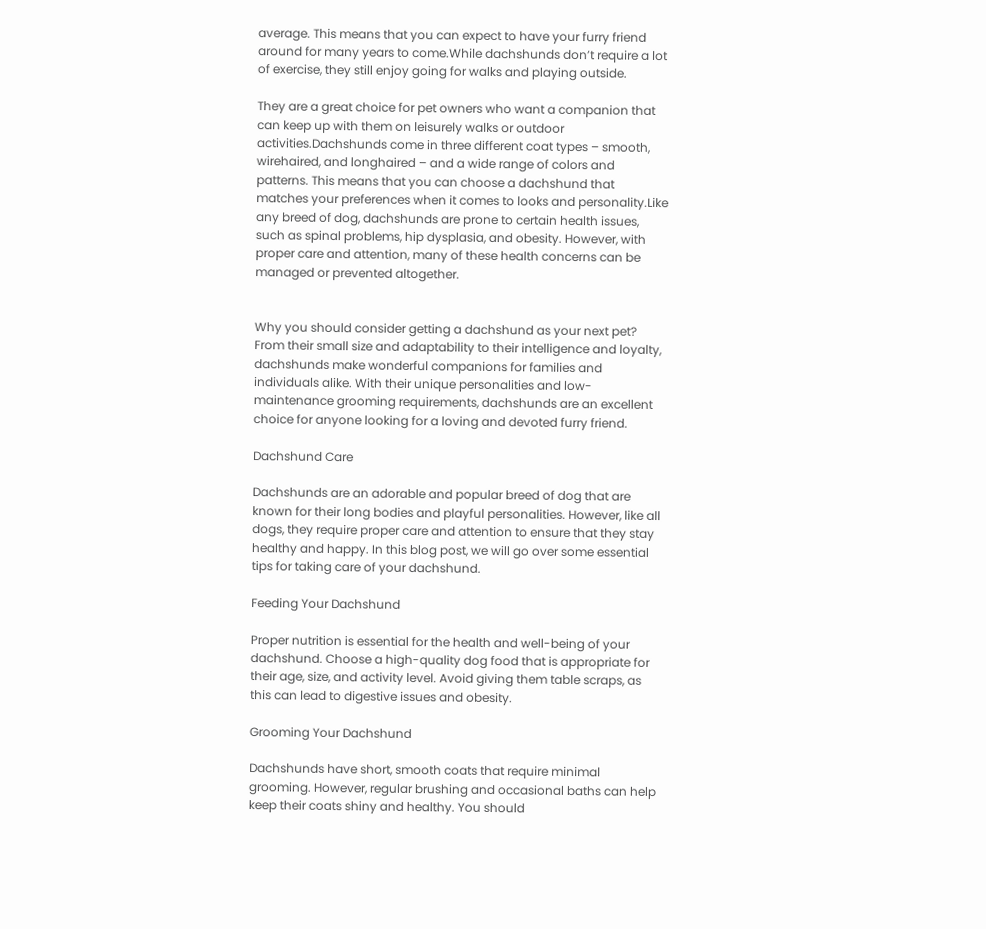average. This means that you can expect to have your furry friend around for many years to come.While dachshunds don’t require a lot of exercise, they still enjoy going for walks and playing outside.

They are a great choice for pet owners who want a companion that can keep up with them on leisurely walks or outdoor activities.Dachshunds come in three different coat types – smooth, wirehaired, and longhaired – and a wide range of colors and patterns. This means that you can choose a dachshund that matches your preferences when it comes to looks and personality.Like any breed of dog, dachshunds are prone to certain health issues, such as spinal problems, hip dysplasia, and obesity. However, with proper care and attention, many of these health concerns can be managed or prevented altogether.


Why you should consider getting a dachshund as your next pet? From their small size and adaptability to their intelligence and loyalty, dachshunds make wonderful companions for families and individuals alike. With their unique personalities and low-maintenance grooming requirements, dachshunds are an excellent choice for anyone looking for a loving and devoted furry friend.

Dachshund Care

Dachshunds are an adorable and popular breed of dog that are known for their long bodies and playful personalities. However, like all dogs, they require proper care and attention to ensure that they stay healthy and happy. In this blog post, we will go over some essential tips for taking care of your dachshund.

Feeding Your Dachshund

Proper nutrition is essential for the health and well-being of your dachshund. Choose a high-quality dog food that is appropriate for their age, size, and activity level. Avoid giving them table scraps, as this can lead to digestive issues and obesity.

Grooming Your Dachshund

Dachshunds have short, smooth coats that require minimal grooming. However, regular brushing and occasional baths can help keep their coats shiny and healthy. You should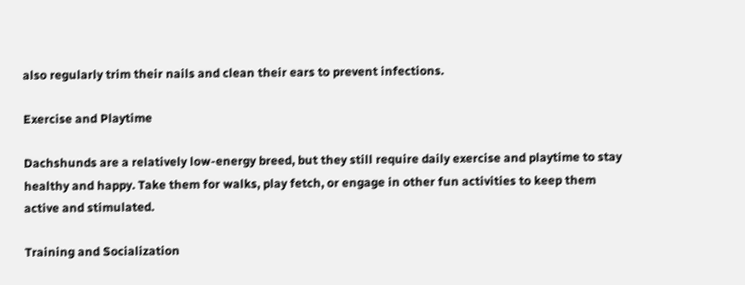also regularly trim their nails and clean their ears to prevent infections.

Exercise and Playtime

Dachshunds are a relatively low-energy breed, but they still require daily exercise and playtime to stay healthy and happy. Take them for walks, play fetch, or engage in other fun activities to keep them active and stimulated.

Training and Socialization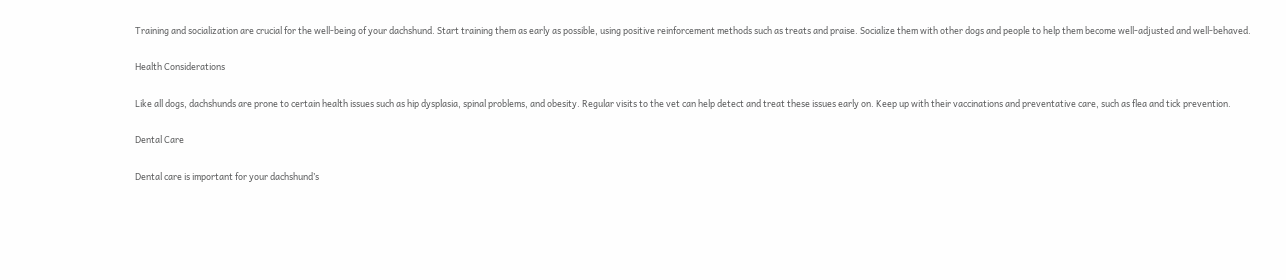Training and socialization are crucial for the well-being of your dachshund. Start training them as early as possible, using positive reinforcement methods such as treats and praise. Socialize them with other dogs and people to help them become well-adjusted and well-behaved.

Health Considerations

Like all dogs, dachshunds are prone to certain health issues such as hip dysplasia, spinal problems, and obesity. Regular visits to the vet can help detect and treat these issues early on. Keep up with their vaccinations and preventative care, such as flea and tick prevention.

Dental Care

Dental care is important for your dachshund’s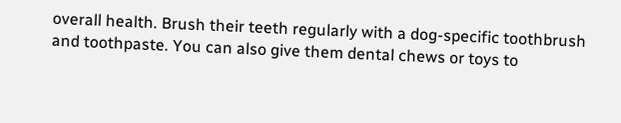overall health. Brush their teeth regularly with a dog-specific toothbrush and toothpaste. You can also give them dental chews or toys to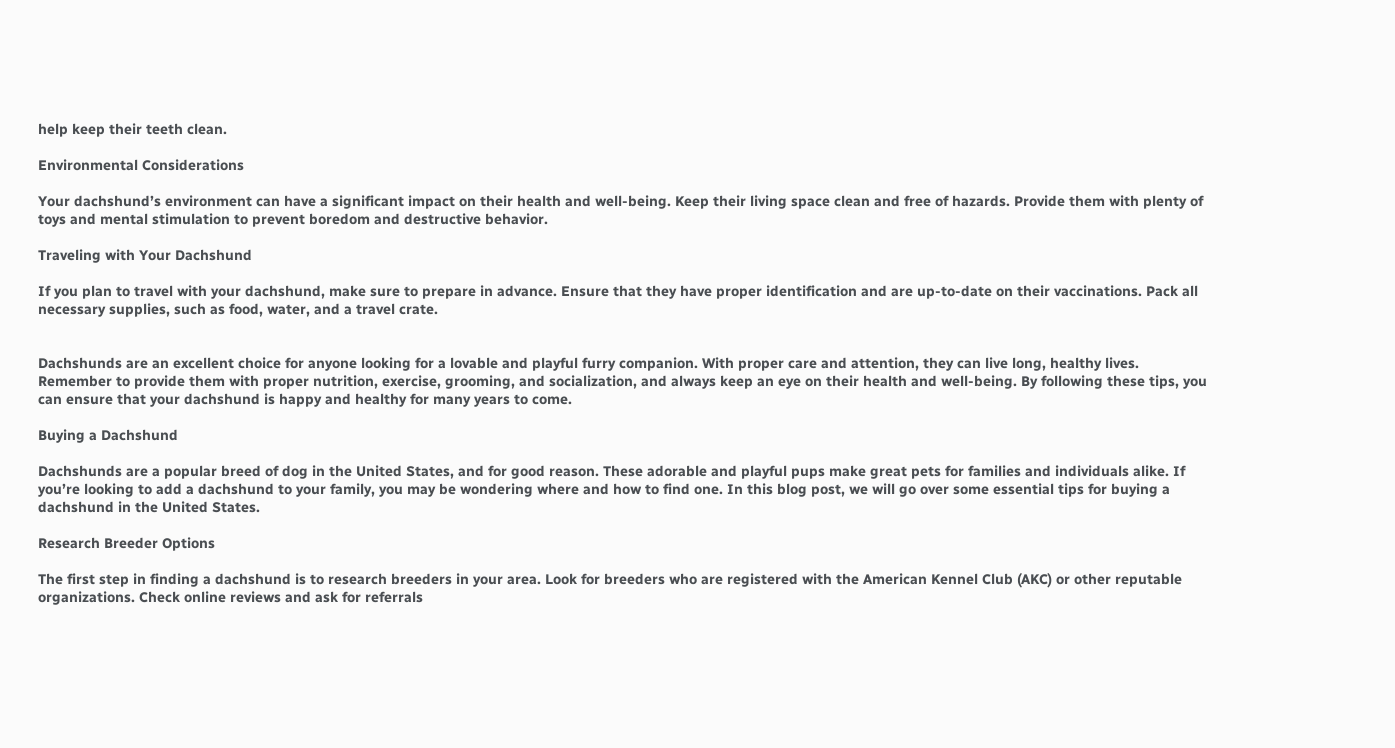help keep their teeth clean.

Environmental Considerations

Your dachshund’s environment can have a significant impact on their health and well-being. Keep their living space clean and free of hazards. Provide them with plenty of toys and mental stimulation to prevent boredom and destructive behavior.

Traveling with Your Dachshund

If you plan to travel with your dachshund, make sure to prepare in advance. Ensure that they have proper identification and are up-to-date on their vaccinations. Pack all necessary supplies, such as food, water, and a travel crate.


Dachshunds are an excellent choice for anyone looking for a lovable and playful furry companion. With proper care and attention, they can live long, healthy lives. Remember to provide them with proper nutrition, exercise, grooming, and socialization, and always keep an eye on their health and well-being. By following these tips, you can ensure that your dachshund is happy and healthy for many years to come.

Buying a Dachshund

Dachshunds are a popular breed of dog in the United States, and for good reason. These adorable and playful pups make great pets for families and individuals alike. If you’re looking to add a dachshund to your family, you may be wondering where and how to find one. In this blog post, we will go over some essential tips for buying a dachshund in the United States.

Research Breeder Options

The first step in finding a dachshund is to research breeders in your area. Look for breeders who are registered with the American Kennel Club (AKC) or other reputable organizations. Check online reviews and ask for referrals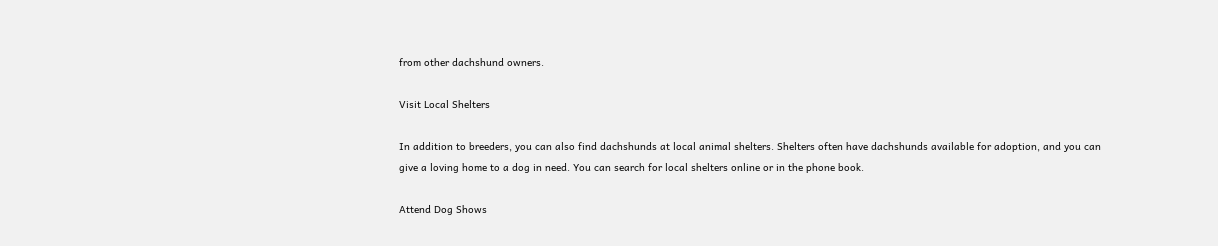from other dachshund owners.

Visit Local Shelters

In addition to breeders, you can also find dachshunds at local animal shelters. Shelters often have dachshunds available for adoption, and you can give a loving home to a dog in need. You can search for local shelters online or in the phone book.

Attend Dog Shows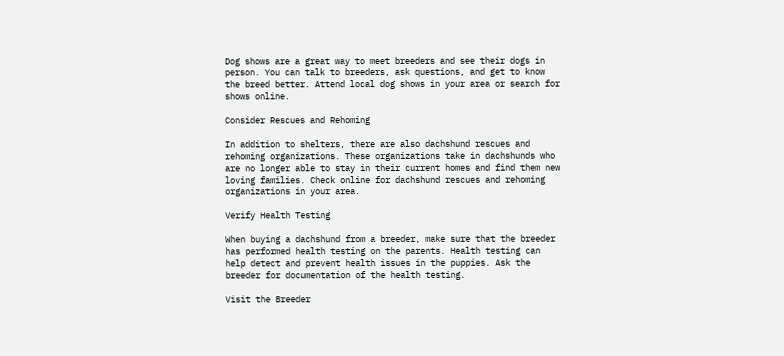Dog shows are a great way to meet breeders and see their dogs in person. You can talk to breeders, ask questions, and get to know the breed better. Attend local dog shows in your area or search for shows online.

Consider Rescues and Rehoming

In addition to shelters, there are also dachshund rescues and rehoming organizations. These organizations take in dachshunds who are no longer able to stay in their current homes and find them new loving families. Check online for dachshund rescues and rehoming organizations in your area.

Verify Health Testing

When buying a dachshund from a breeder, make sure that the breeder has performed health testing on the parents. Health testing can help detect and prevent health issues in the puppies. Ask the breeder for documentation of the health testing.

Visit the Breeder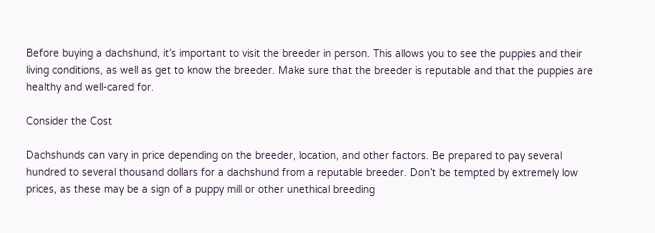Before buying a dachshund, it’s important to visit the breeder in person. This allows you to see the puppies and their living conditions, as well as get to know the breeder. Make sure that the breeder is reputable and that the puppies are healthy and well-cared for.

Consider the Cost

Dachshunds can vary in price depending on the breeder, location, and other factors. Be prepared to pay several hundred to several thousand dollars for a dachshund from a reputable breeder. Don’t be tempted by extremely low prices, as these may be a sign of a puppy mill or other unethical breeding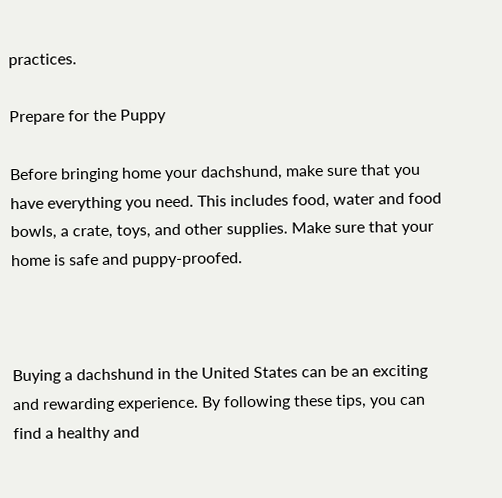practices.

Prepare for the Puppy

Before bringing home your dachshund, make sure that you have everything you need. This includes food, water and food bowls, a crate, toys, and other supplies. Make sure that your home is safe and puppy-proofed.



Buying a dachshund in the United States can be an exciting and rewarding experience. By following these tips, you can find a healthy and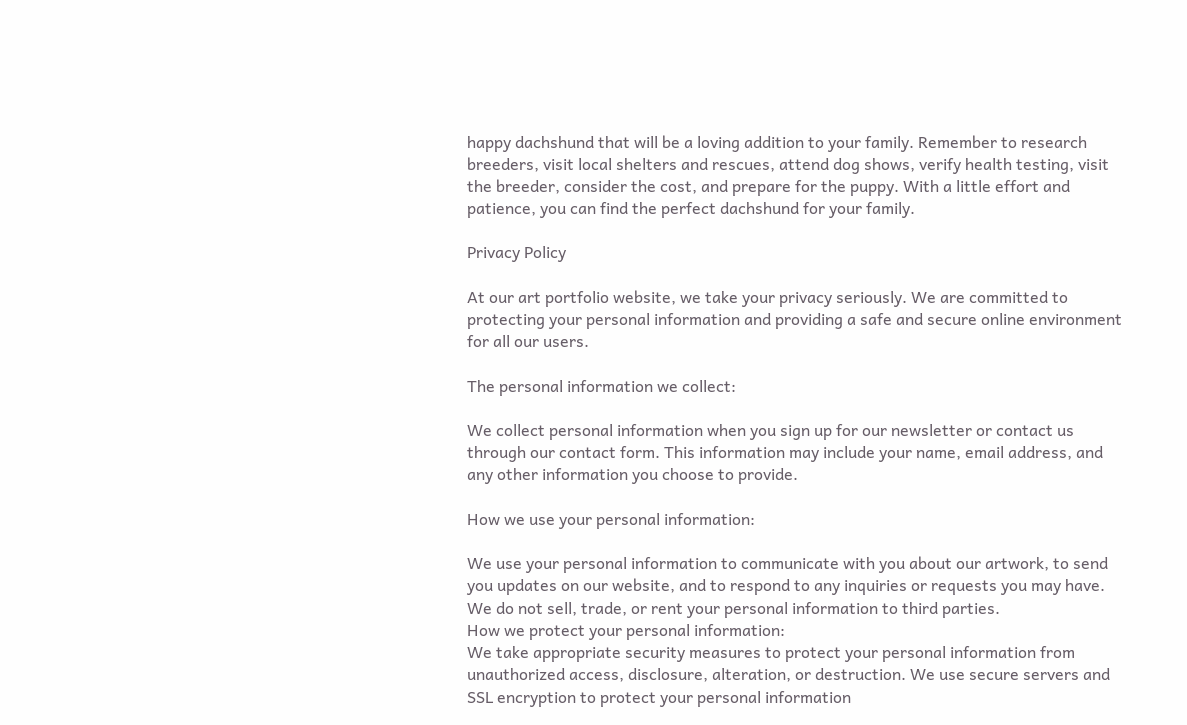happy dachshund that will be a loving addition to your family. Remember to research breeders, visit local shelters and rescues, attend dog shows, verify health testing, visit the breeder, consider the cost, and prepare for the puppy. With a little effort and patience, you can find the perfect dachshund for your family.

Privacy Policy

At our art portfolio website, we take your privacy seriously. We are committed to protecting your personal information and providing a safe and secure online environment for all our users.

The personal information we collect:

We collect personal information when you sign up for our newsletter or contact us through our contact form. This information may include your name, email address, and any other information you choose to provide.

How we use your personal information:

We use your personal information to communicate with you about our artwork, to send you updates on our website, and to respond to any inquiries or requests you may have. We do not sell, trade, or rent your personal information to third parties.
How we protect your personal information:
We take appropriate security measures to protect your personal information from unauthorized access, disclosure, alteration, or destruction. We use secure servers and SSL encryption to protect your personal information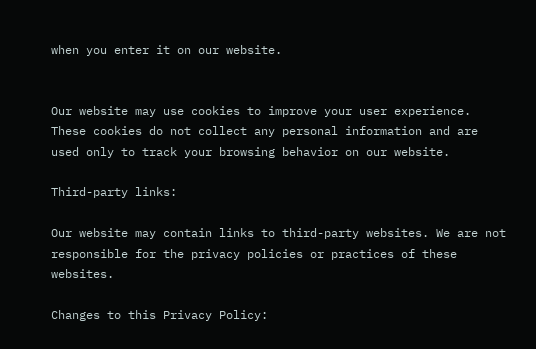when you enter it on our website.


Our website may use cookies to improve your user experience. These cookies do not collect any personal information and are used only to track your browsing behavior on our website.

Third-party links:

Our website may contain links to third-party websites. We are not responsible for the privacy policies or practices of these websites.

Changes to this Privacy Policy: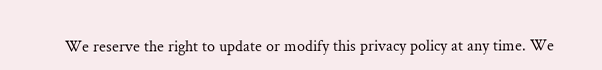We reserve the right to update or modify this privacy policy at any time. We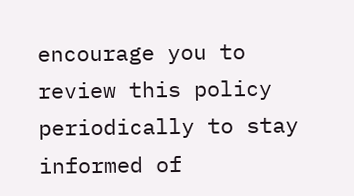encourage you to review this policy periodically to stay informed of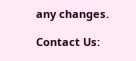any changes.

Contact Us: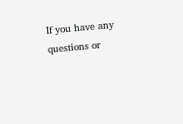If you have any questions or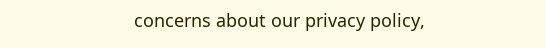concerns about our privacy policy,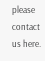please contact us here.